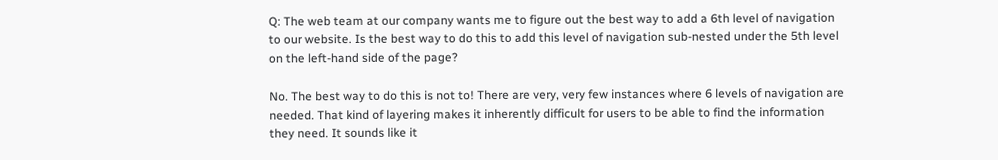Q: The web team at our company wants me to figure out the best way to add a 6th level of navigation to our website. Is the best way to do this to add this level of navigation sub-nested under the 5th level on the left-hand side of the page?

No. The best way to do this is not to! There are very, very few instances where 6 levels of navigation are needed. That kind of layering makes it inherently difficult for users to be able to find the information they need. It sounds like it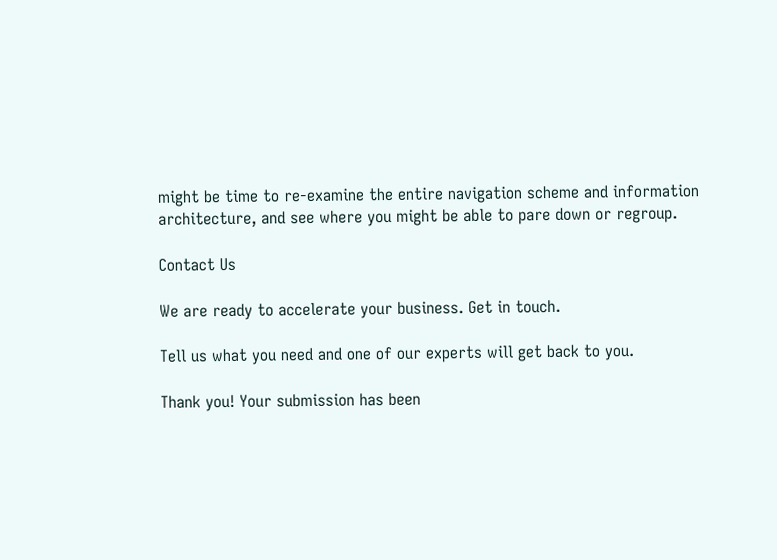might be time to re-examine the entire navigation scheme and information architecture, and see where you might be able to pare down or regroup.

Contact Us

We are ready to accelerate your business. Get in touch.

Tell us what you need and one of our experts will get back to you.

Thank you! Your submission has been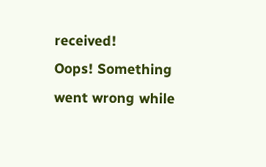received!
Oops! Something went wrong while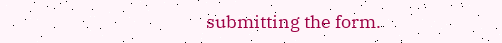submitting the form.